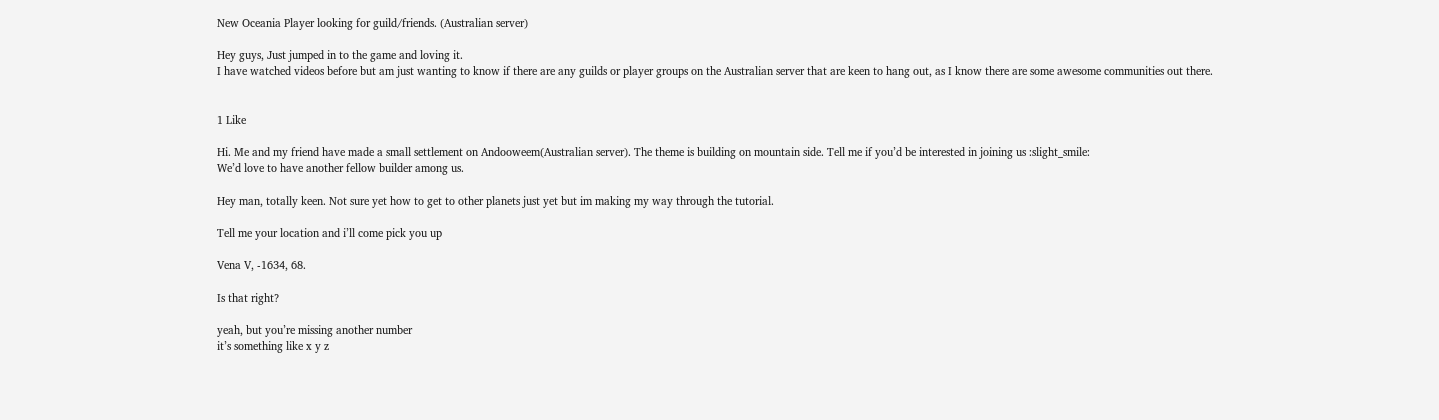New Oceania Player looking for guild/friends. (Australian server)

Hey guys, Just jumped in to the game and loving it.
I have watched videos before but am just wanting to know if there are any guilds or player groups on the Australian server that are keen to hang out, as I know there are some awesome communities out there.


1 Like

Hi. Me and my friend have made a small settlement on Andooweem(Australian server). The theme is building on mountain side. Tell me if you’d be interested in joining us :slight_smile:
We’d love to have another fellow builder among us.

Hey man, totally keen. Not sure yet how to get to other planets just yet but im making my way through the tutorial.

Tell me your location and i’ll come pick you up

Vena V, -1634, 68.

Is that right?

yeah, but you’re missing another number
it’s something like x y z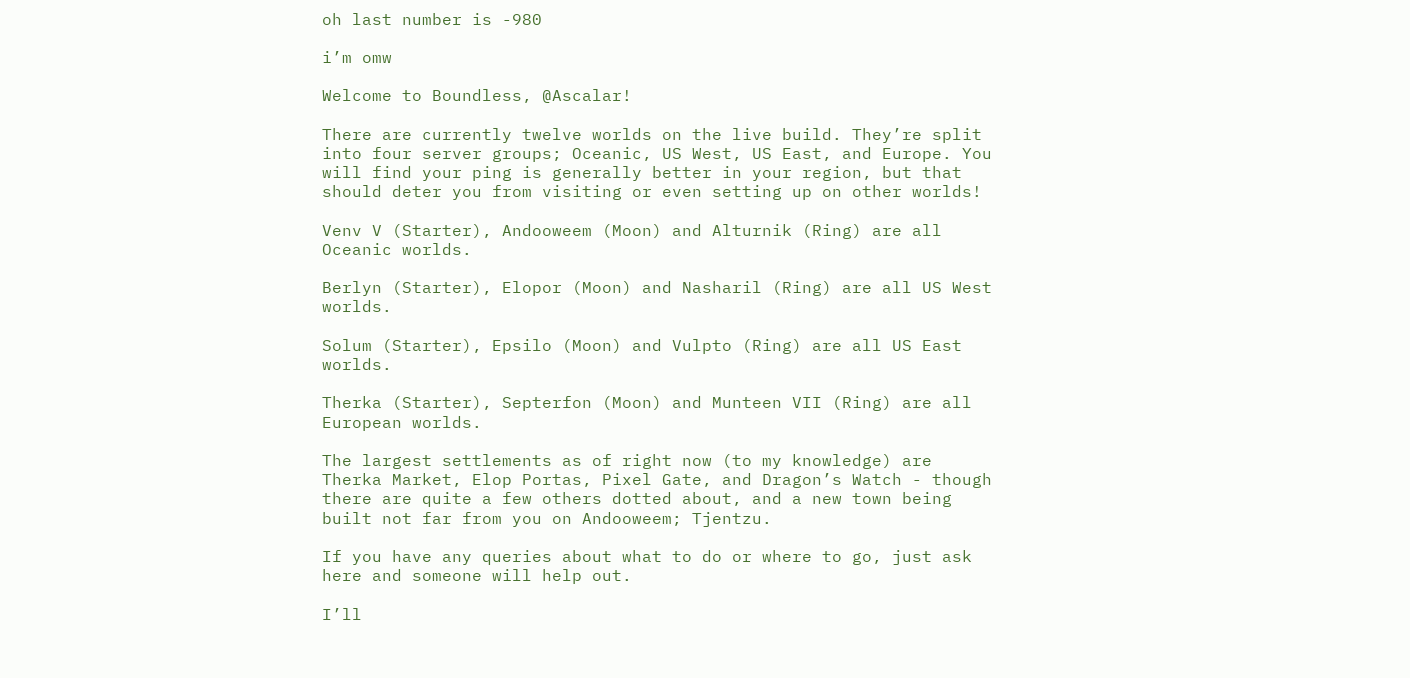oh last number is -980

i’m omw

Welcome to Boundless, @Ascalar!

There are currently twelve worlds on the live build. They’re split into four server groups; Oceanic, US West, US East, and Europe. You will find your ping is generally better in your region, but that should deter you from visiting or even setting up on other worlds!

Venv V (Starter), Andooweem (Moon) and Alturnik (Ring) are all Oceanic worlds.

Berlyn (Starter), Elopor (Moon) and Nasharil (Ring) are all US West worlds.

Solum (Starter), Epsilo (Moon) and Vulpto (Ring) are all US East worlds.

Therka (Starter), Septerfon (Moon) and Munteen VII (Ring) are all European worlds.

The largest settlements as of right now (to my knowledge) are Therka Market, Elop Portas, Pixel Gate, and Dragon’s Watch - though there are quite a few others dotted about, and a new town being built not far from you on Andooweem; Tjentzu.

If you have any queries about what to do or where to go, just ask here and someone will help out.

I’ll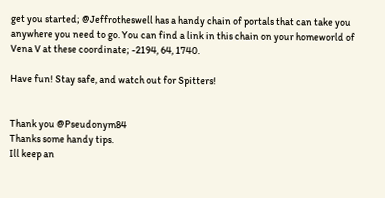get you started; @Jeffrotheswell has a handy chain of portals that can take you anywhere you need to go. You can find a link in this chain on your homeworld of Vena V at these coordinate; -2194, 64, 1740.

Have fun! Stay safe, and watch out for Spitters!


Thank you @Pseudonym84
Thanks some handy tips.
Ill keep an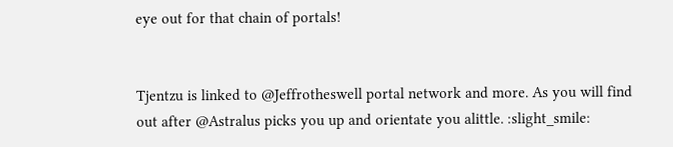eye out for that chain of portals!


Tjentzu is linked to @Jeffrotheswell portal network and more. As you will find out after @Astralus picks you up and orientate you alittle. :slight_smile: